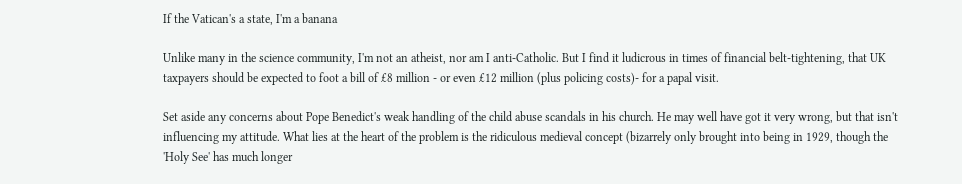If the Vatican's a state, I'm a banana

Unlike many in the science community, I'm not an atheist, nor am I anti-Catholic. But I find it ludicrous in times of financial belt-tightening, that UK taxpayers should be expected to foot a bill of £8 million - or even £12 million (plus policing costs)- for a papal visit.

Set aside any concerns about Pope Benedict's weak handling of the child abuse scandals in his church. He may well have got it very wrong, but that isn't influencing my attitude. What lies at the heart of the problem is the ridiculous medieval concept (bizarrely only brought into being in 1929, though the 'Holy See' has much longer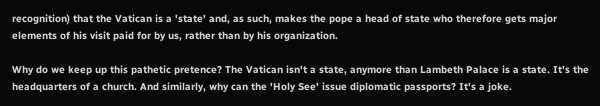recognition) that the Vatican is a 'state' and, as such, makes the pope a head of state who therefore gets major elements of his visit paid for by us, rather than by his organization.

Why do we keep up this pathetic pretence? The Vatican isn't a state, anymore than Lambeth Palace is a state. It's the headquarters of a church. And similarly, why can the 'Holy See' issue diplomatic passports? It's a joke.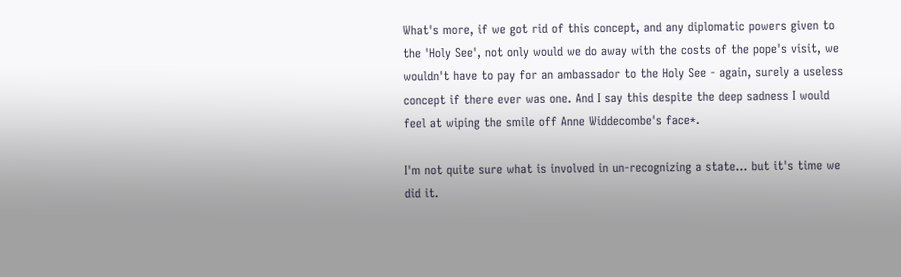What's more, if we got rid of this concept, and any diplomatic powers given to the 'Holy See', not only would we do away with the costs of the pope's visit, we wouldn't have to pay for an ambassador to the Holy See - again, surely a useless concept if there ever was one. And I say this despite the deep sadness I would feel at wiping the smile off Anne Widdecombe's face*.

I'm not quite sure what is involved in un-recognizing a state... but it's time we did it.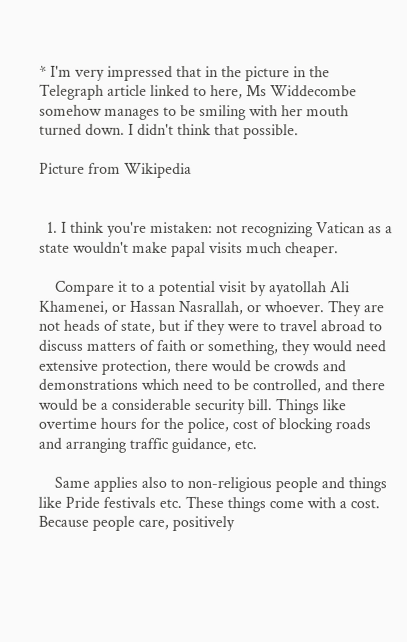* I'm very impressed that in the picture in the Telegraph article linked to here, Ms Widdecombe somehow manages to be smiling with her mouth turned down. I didn't think that possible.

Picture from Wikipedia


  1. I think you're mistaken: not recognizing Vatican as a state wouldn't make papal visits much cheaper.

    Compare it to a potential visit by ayatollah Ali Khamenei, or Hassan Nasrallah, or whoever. They are not heads of state, but if they were to travel abroad to discuss matters of faith or something, they would need extensive protection, there would be crowds and demonstrations which need to be controlled, and there would be a considerable security bill. Things like overtime hours for the police, cost of blocking roads and arranging traffic guidance, etc.

    Same applies also to non-religious people and things like Pride festivals etc. These things come with a cost. Because people care, positively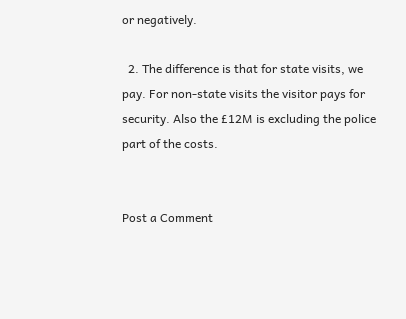or negatively.

  2. The difference is that for state visits, we pay. For non-state visits the visitor pays for security. Also the £12M is excluding the police part of the costs.


Post a Comment